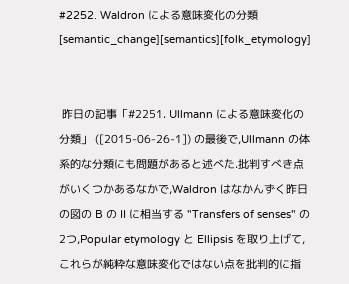#2252. Waldron による意味変化の分類[semantic_change][semantics][folk_etymology]


 昨日の記事「#2251. Ullmann による意味変化の分類」 ([2015-06-26-1]) の最後で,Ullmann の体系的な分類にも問題があると述べた.批判すべき点がいくつかあるなかで,Waldron はなかんずく昨日の図の B の II に相当する "Transfers of senses" の2つ,Popular etymology と Ellipsis を取り上げて,これらが純粋な意味変化ではない点を批判的に指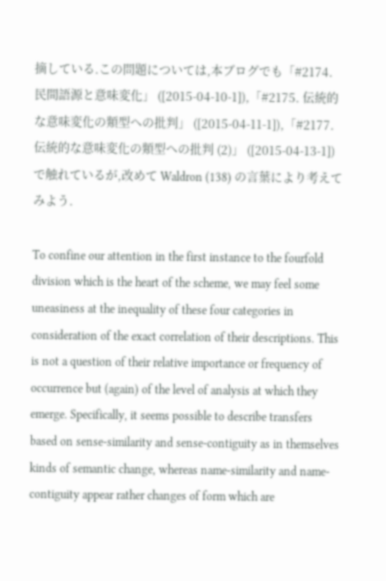摘している.この問題については,本ブログでも「#2174. 民間語源と意味変化」 ([2015-04-10-1]),「#2175. 伝統的な意味変化の類型への批判」 ([2015-04-11-1]),「#2177. 伝統的な意味変化の類型への批判 (2)」 ([2015-04-13-1]) で触れているが,改めて Waldron (138) の言葉により考えてみよう.

To confine our attention in the first instance to the fourfold division which is the heart of the scheme, we may feel some uneasiness at the inequality of these four categories in consideration of the exact correlation of their descriptions. This is not a question of their relative importance or frequency of occurrence but (again) of the level of analysis at which they emerge. Specifically, it seems possible to describe transfers based on sense-similarity and sense-contiguity as in themselves kinds of semantic change, whereas name-similarity and name-contiguity appear rather changes of form which are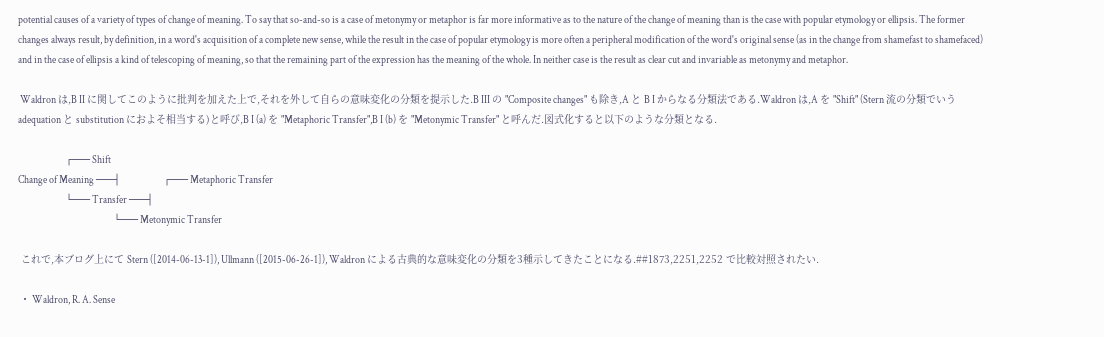potential causes of a variety of types of change of meaning. To say that so-and-so is a case of metonymy or metaphor is far more informative as to the nature of the change of meaning than is the case with popular etymology or ellipsis. The former changes always result, by definition, in a word's acquisition of a complete new sense, while the result in the case of popular etymology is more often a peripheral modification of the word's original sense (as in the change from shamefast to shamefaced) and in the case of ellipsis a kind of telescoping of meaning, so that the remaining part of the expression has the meaning of the whole. In neither case is the result as clear cut and invariable as metonymy and metaphor.

 Waldron は,B II に関してこのように批判を加えた上で,それを外して自らの意味変化の分類を提示した.B III の "Composite changes" も除き,A と B I からなる分類法である.Waldron は,A を "Shift" (Stern 流の分類でいう adequation と substitution におよそ相当する)と呼び,B I (a) を "Metaphoric Transfer",B I (b) を "Metonymic Transfer" と呼んだ.図式化すると以下のような分類となる.

                        ┌─── Shift
Change of Meaning ───┤                      ┌─── Metaphoric Transfer
                        └─── Transfer ───┤
                                                └─── Metonymic Transfer

 これで,本ブログ上にて Stern ([2014-06-13-1]), Ullmann ([2015-06-26-1]), Waldron による古典的な意味変化の分類を3種示してきたことになる.##1873,2251,2252 で比較対照されたい.

 ・ Waldron, R. A. Sense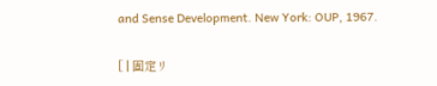and Sense Development. New York: OUP, 1967.

[ | 固定リ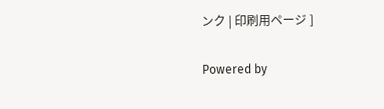ンク | 印刷用ページ ]

Powered by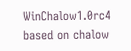WinChalow1.0rc4 based on chalow